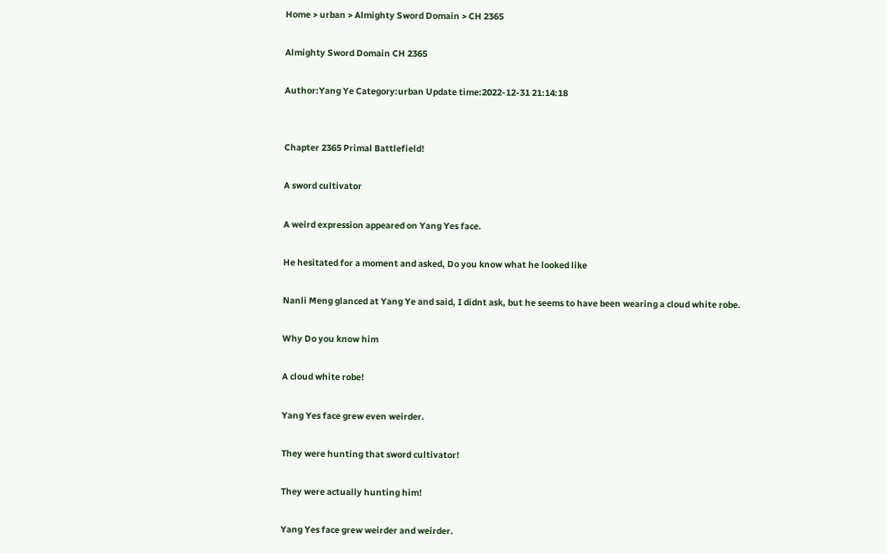Home > urban > Almighty Sword Domain > CH 2365

Almighty Sword Domain CH 2365

Author:Yang Ye Category:urban Update time:2022-12-31 21:14:18


Chapter 2365 Primal Battlefield!

A sword cultivator

A weird expression appeared on Yang Yes face.

He hesitated for a moment and asked, Do you know what he looked like

Nanli Meng glanced at Yang Ye and said, I didnt ask, but he seems to have been wearing a cloud white robe.

Why Do you know him

A cloud white robe!

Yang Yes face grew even weirder.

They were hunting that sword cultivator!

They were actually hunting him!

Yang Yes face grew weirder and weirder.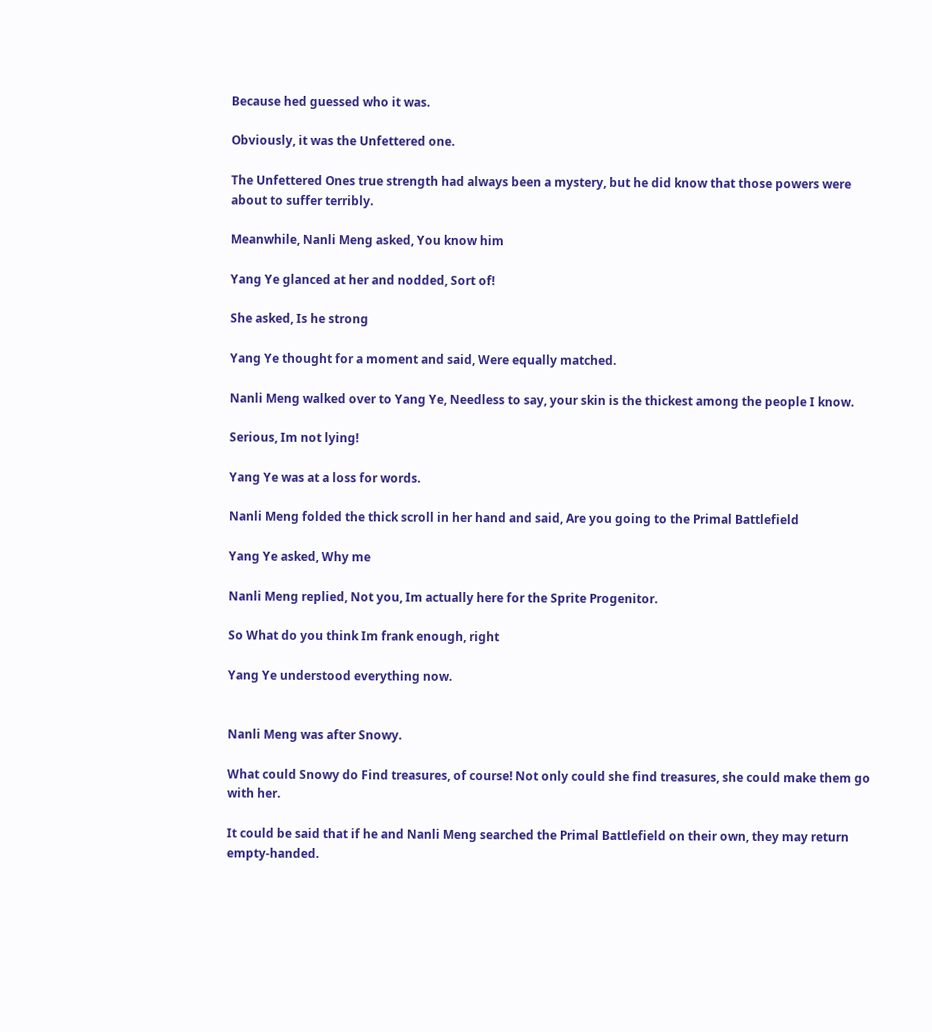Because hed guessed who it was.

Obviously, it was the Unfettered one.

The Unfettered Ones true strength had always been a mystery, but he did know that those powers were about to suffer terribly.

Meanwhile, Nanli Meng asked, You know him

Yang Ye glanced at her and nodded, Sort of!

She asked, Is he strong

Yang Ye thought for a moment and said, Were equally matched.

Nanli Meng walked over to Yang Ye, Needless to say, your skin is the thickest among the people I know.

Serious, Im not lying!

Yang Ye was at a loss for words.

Nanli Meng folded the thick scroll in her hand and said, Are you going to the Primal Battlefield

Yang Ye asked, Why me

Nanli Meng replied, Not you, Im actually here for the Sprite Progenitor.

So What do you think Im frank enough, right

Yang Ye understood everything now.


Nanli Meng was after Snowy.

What could Snowy do Find treasures, of course! Not only could she find treasures, she could make them go with her.

It could be said that if he and Nanli Meng searched the Primal Battlefield on their own, they may return empty-handed.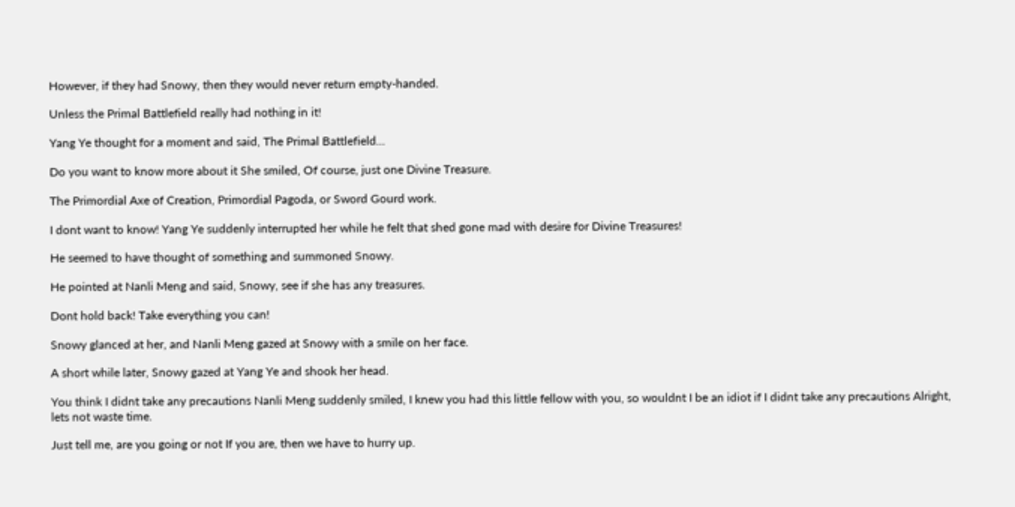However, if they had Snowy, then they would never return empty-handed.

Unless the Primal Battlefield really had nothing in it!

Yang Ye thought for a moment and said, The Primal Battlefield...

Do you want to know more about it She smiled, Of course, just one Divine Treasure.

The Primordial Axe of Creation, Primordial Pagoda, or Sword Gourd work.

I dont want to know! Yang Ye suddenly interrupted her while he felt that shed gone mad with desire for Divine Treasures!

He seemed to have thought of something and summoned Snowy.

He pointed at Nanli Meng and said, Snowy, see if she has any treasures.

Dont hold back! Take everything you can!

Snowy glanced at her, and Nanli Meng gazed at Snowy with a smile on her face.

A short while later, Snowy gazed at Yang Ye and shook her head.

You think I didnt take any precautions Nanli Meng suddenly smiled, I knew you had this little fellow with you, so wouldnt I be an idiot if I didnt take any precautions Alright, lets not waste time.

Just tell me, are you going or not If you are, then we have to hurry up.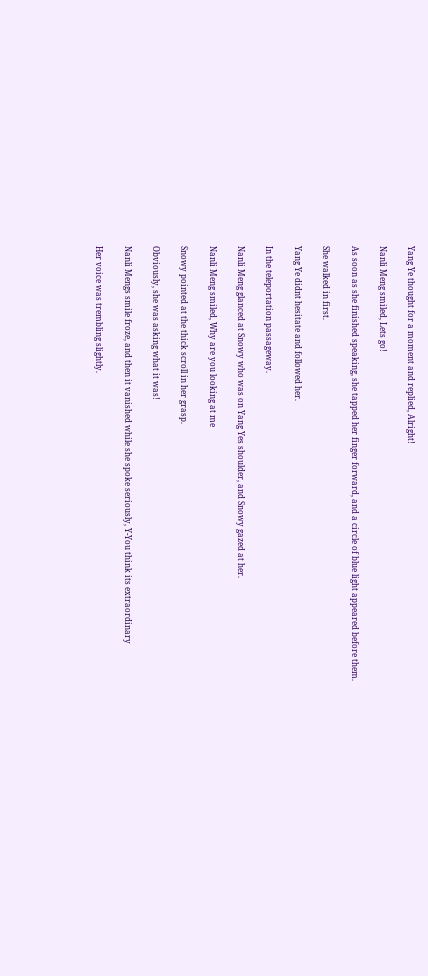Yang Ye thought for a moment and replied, Alright!

Nanli Meng smiled, Lets go!

As soon as she finished speaking, she tapped her finger forward, and a circle of blue light appeared before them.

She walked in first.

Yang Ye didnt hesitate and followed her.

In the teleportation passageway.

Nanli Meng glanced at Snowy who was on Yang Yes shoulder, and Snowy gazed at her.

Nanli Meng smiled, Why are you looking at me

Snowy pointed at the thick scroll in her grasp.

Obviously, she was asking what it was!

Nanli Mengs smile froze, and then it vanished while she spoke seriously, Y-You think its extraordinary

Her voice was trembling slightly.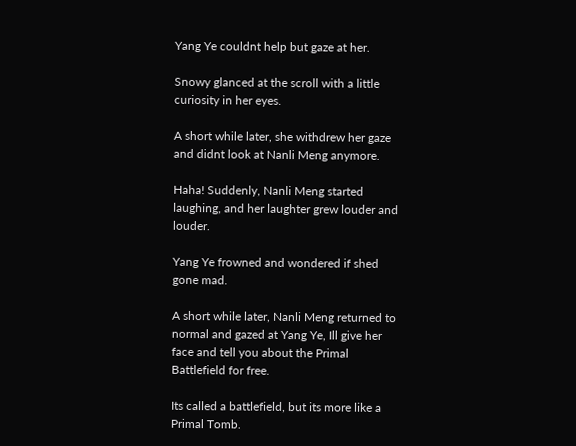Yang Ye couldnt help but gaze at her.

Snowy glanced at the scroll with a little curiosity in her eyes.

A short while later, she withdrew her gaze and didnt look at Nanli Meng anymore.

Haha! Suddenly, Nanli Meng started laughing, and her laughter grew louder and louder.

Yang Ye frowned and wondered if shed gone mad.

A short while later, Nanli Meng returned to normal and gazed at Yang Ye, Ill give her face and tell you about the Primal Battlefield for free.

Its called a battlefield, but its more like a Primal Tomb.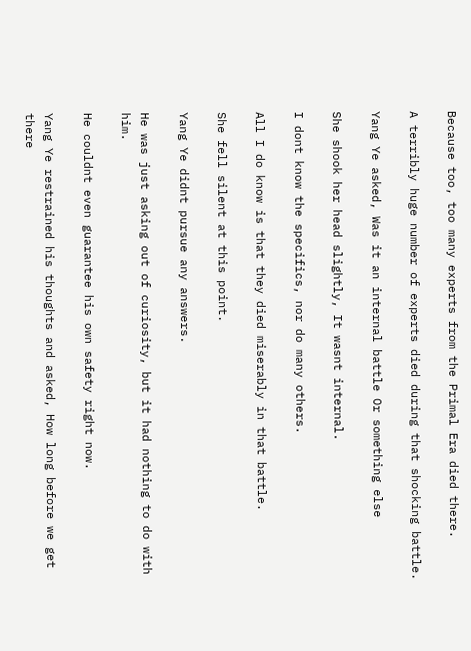Because too, too many experts from the Primal Era died there.

A terribly huge number of experts died during that shocking battle.

Yang Ye asked, Was it an internal battle Or something else

She shook her head slightly, It wasnt internal.

I dont know the specifics, nor do many others.

All I do know is that they died miserably in that battle.

She fell silent at this point.

Yang Ye didnt pursue any answers.

He was just asking out of curiosity, but it had nothing to do with him.

He couldnt even guarantee his own safety right now.

Yang Ye restrained his thoughts and asked, How long before we get there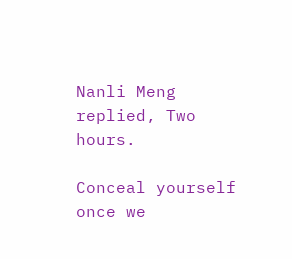Nanli Meng replied, Two hours.

Conceal yourself once we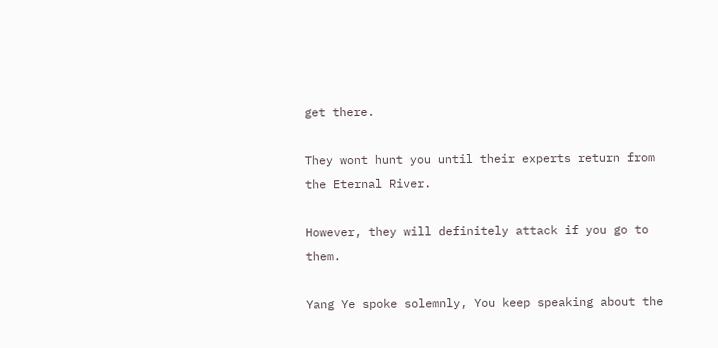get there.

They wont hunt you until their experts return from the Eternal River.

However, they will definitely attack if you go to them.

Yang Ye spoke solemnly, You keep speaking about the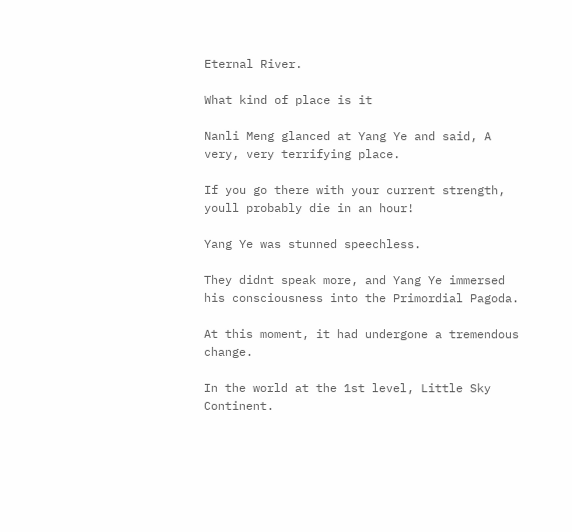Eternal River.

What kind of place is it

Nanli Meng glanced at Yang Ye and said, A very, very terrifying place.

If you go there with your current strength, youll probably die in an hour!

Yang Ye was stunned speechless.

They didnt speak more, and Yang Ye immersed his consciousness into the Primordial Pagoda.

At this moment, it had undergone a tremendous change.

In the world at the 1st level, Little Sky Continent.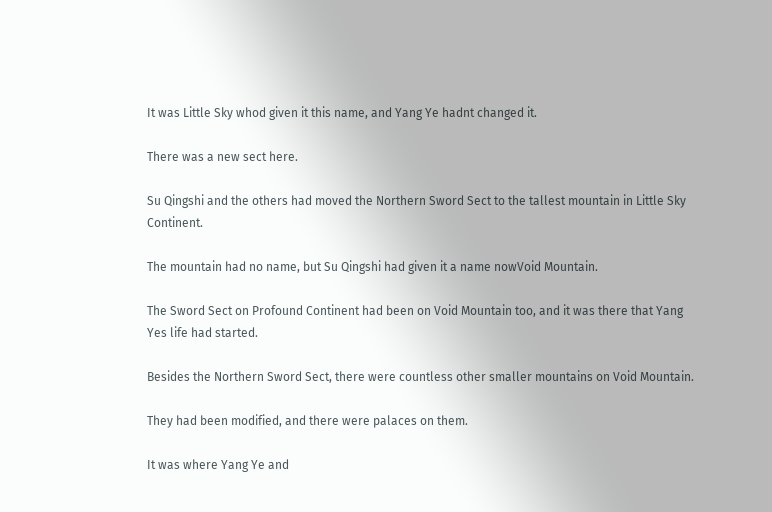It was Little Sky whod given it this name, and Yang Ye hadnt changed it.

There was a new sect here.

Su Qingshi and the others had moved the Northern Sword Sect to the tallest mountain in Little Sky Continent.

The mountain had no name, but Su Qingshi had given it a name nowVoid Mountain.

The Sword Sect on Profound Continent had been on Void Mountain too, and it was there that Yang Yes life had started.

Besides the Northern Sword Sect, there were countless other smaller mountains on Void Mountain.

They had been modified, and there were palaces on them.

It was where Yang Ye and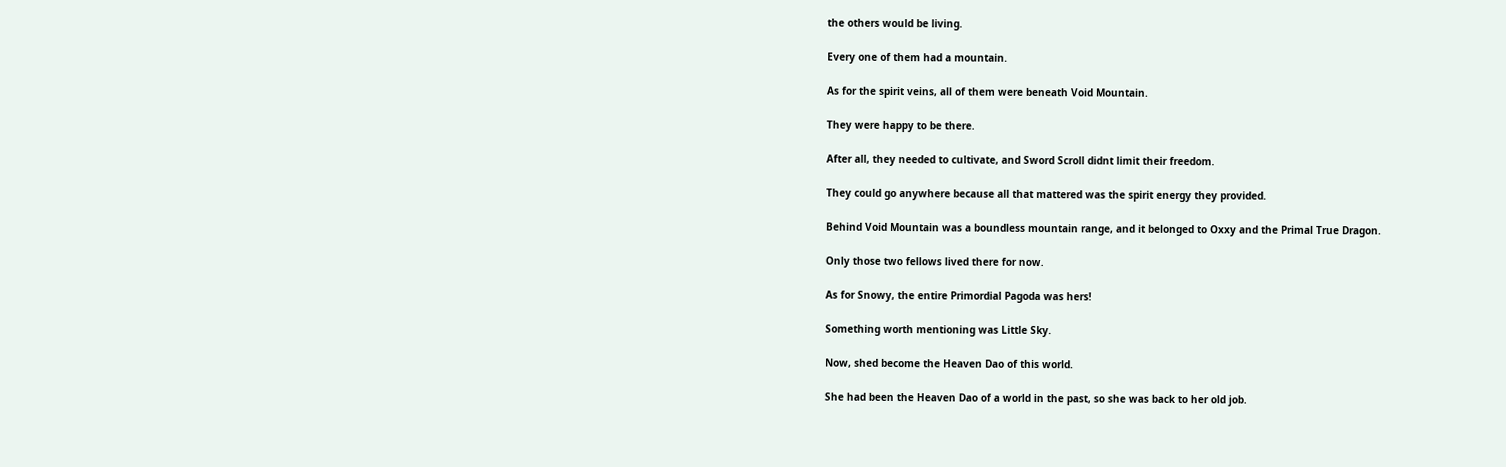the others would be living.

Every one of them had a mountain.

As for the spirit veins, all of them were beneath Void Mountain.

They were happy to be there.

After all, they needed to cultivate, and Sword Scroll didnt limit their freedom.

They could go anywhere because all that mattered was the spirit energy they provided.

Behind Void Mountain was a boundless mountain range, and it belonged to Oxxy and the Primal True Dragon.

Only those two fellows lived there for now.

As for Snowy, the entire Primordial Pagoda was hers!

Something worth mentioning was Little Sky.

Now, shed become the Heaven Dao of this world.

She had been the Heaven Dao of a world in the past, so she was back to her old job.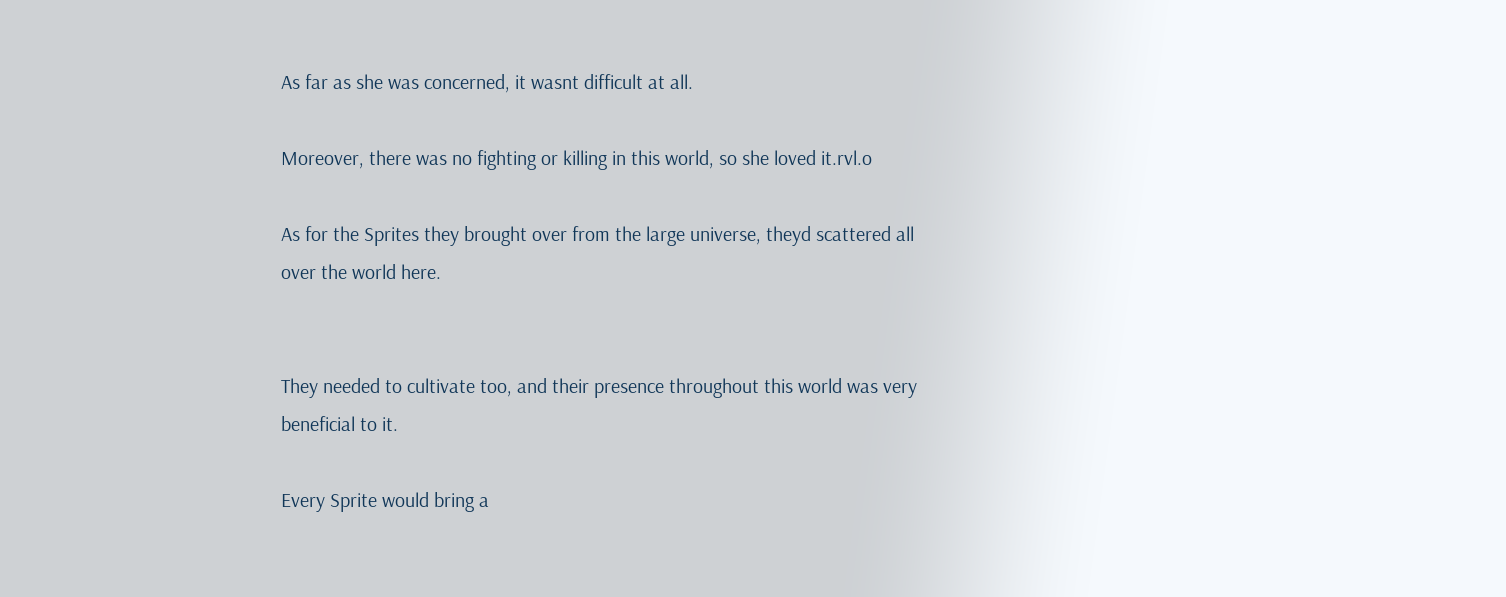As far as she was concerned, it wasnt difficult at all.

Moreover, there was no fighting or killing in this world, so she loved it.rvl.o

As for the Sprites they brought over from the large universe, theyd scattered all over the world here.


They needed to cultivate too, and their presence throughout this world was very beneficial to it.

Every Sprite would bring a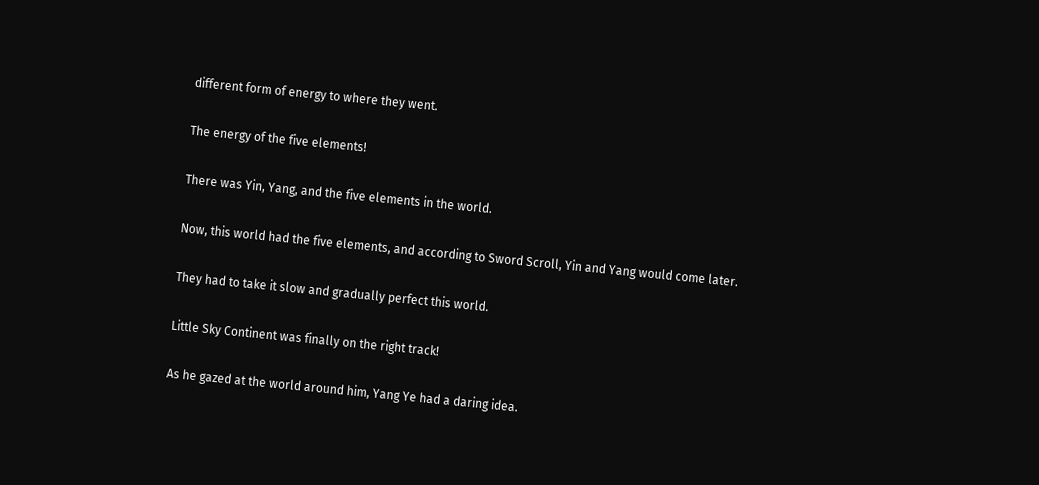different form of energy to where they went.

The energy of the five elements!

There was Yin, Yang, and the five elements in the world.

Now, this world had the five elements, and according to Sword Scroll, Yin and Yang would come later.

They had to take it slow and gradually perfect this world.

Little Sky Continent was finally on the right track!

As he gazed at the world around him, Yang Ye had a daring idea.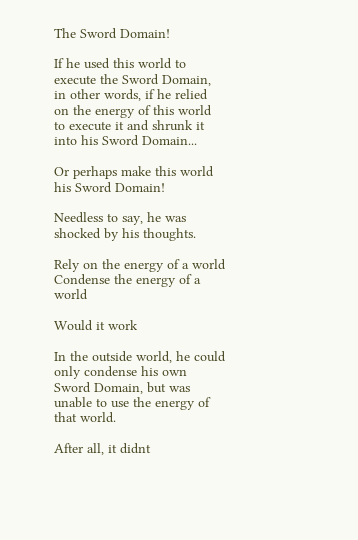The Sword Domain!

If he used this world to execute the Sword Domain, in other words, if he relied on the energy of this world to execute it and shrunk it into his Sword Domain...

Or perhaps make this world his Sword Domain!

Needless to say, he was shocked by his thoughts.

Rely on the energy of a world Condense the energy of a world

Would it work

In the outside world, he could only condense his own Sword Domain, but was unable to use the energy of that world.

After all, it didnt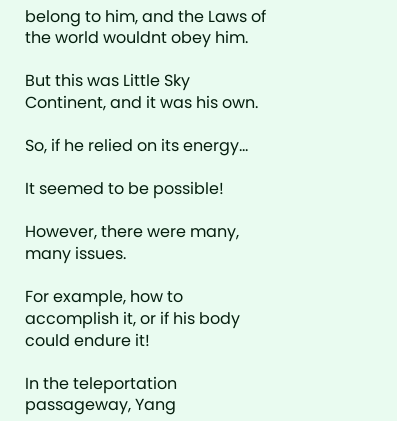belong to him, and the Laws of the world wouldnt obey him.

But this was Little Sky Continent, and it was his own.

So, if he relied on its energy...

It seemed to be possible!

However, there were many, many issues.

For example, how to accomplish it, or if his body could endure it!

In the teleportation passageway, Yang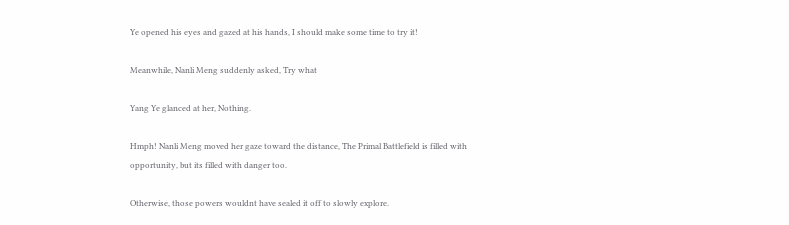Ye opened his eyes and gazed at his hands, I should make some time to try it!

Meanwhile, Nanli Meng suddenly asked, Try what

Yang Ye glanced at her, Nothing.

Hmph! Nanli Meng moved her gaze toward the distance, The Primal Battlefield is filled with opportunity, but its filled with danger too.

Otherwise, those powers wouldnt have sealed it off to slowly explore.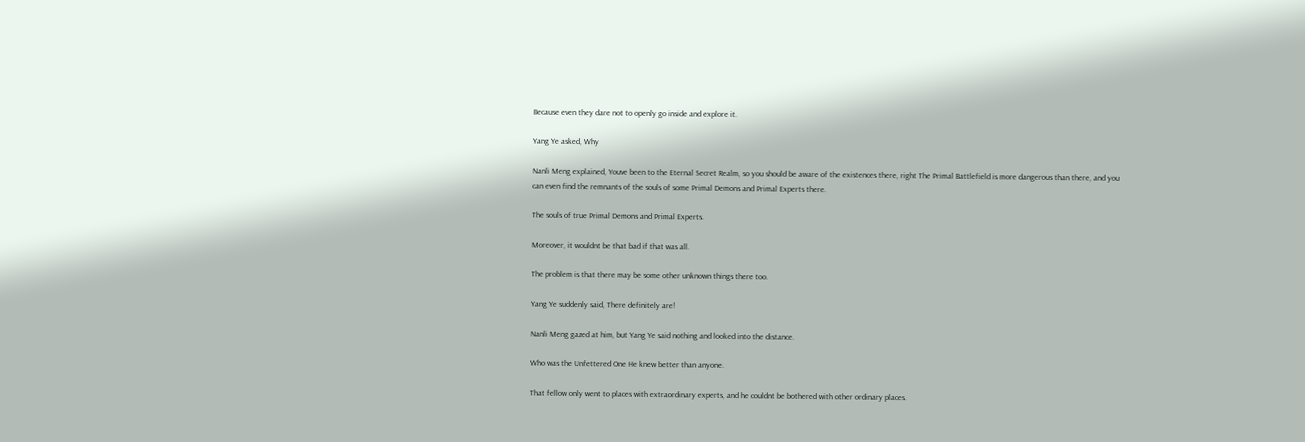Because even they dare not to openly go inside and explore it.

Yang Ye asked, Why

Nanli Meng explained, Youve been to the Eternal Secret Realm, so you should be aware of the existences there, right The Primal Battlefield is more dangerous than there, and you can even find the remnants of the souls of some Primal Demons and Primal Experts there.

The souls of true Primal Demons and Primal Experts.

Moreover, it wouldnt be that bad if that was all.

The problem is that there may be some other unknown things there too.

Yang Ye suddenly said, There definitely are!

Nanli Meng gazed at him, but Yang Ye said nothing and looked into the distance.

Who was the Unfettered One He knew better than anyone.

That fellow only went to places with extraordinary experts, and he couldnt be bothered with other ordinary places.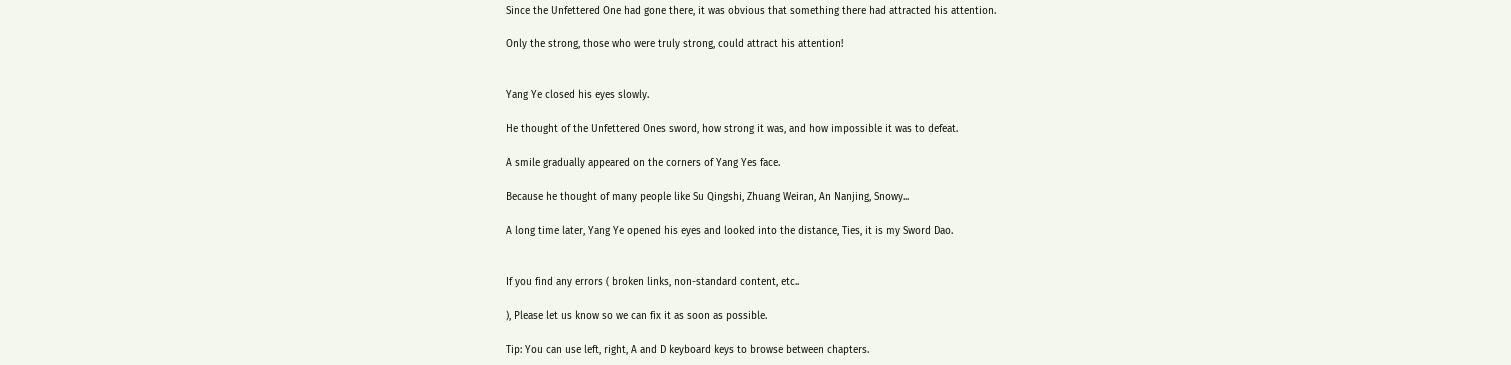Since the Unfettered One had gone there, it was obvious that something there had attracted his attention.

Only the strong, those who were truly strong, could attract his attention!


Yang Ye closed his eyes slowly.

He thought of the Unfettered Ones sword, how strong it was, and how impossible it was to defeat.

A smile gradually appeared on the corners of Yang Yes face.

Because he thought of many people like Su Qingshi, Zhuang Weiran, An Nanjing, Snowy...

A long time later, Yang Ye opened his eyes and looked into the distance, Ties, it is my Sword Dao.


If you find any errors ( broken links, non-standard content, etc..

), Please let us know so we can fix it as soon as possible.

Tip: You can use left, right, A and D keyboard keys to browse between chapters.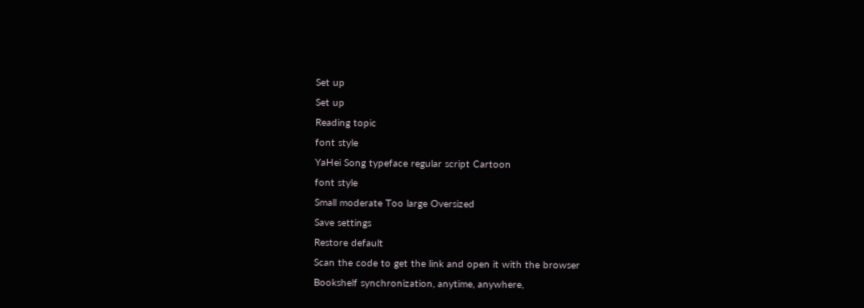Set up
Set up
Reading topic
font style
YaHei Song typeface regular script Cartoon
font style
Small moderate Too large Oversized
Save settings
Restore default
Scan the code to get the link and open it with the browser
Bookshelf synchronization, anytime, anywhere,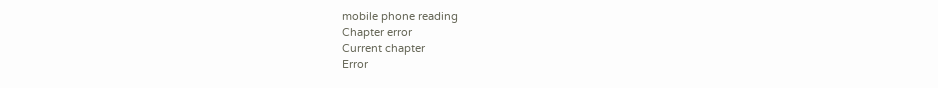mobile phone reading
Chapter error
Current chapter
Error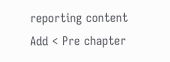reporting content
Add < Pre chapter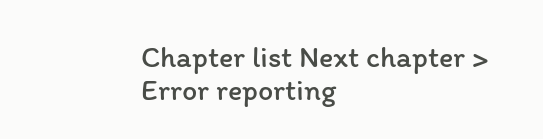Chapter list Next chapter > Error reporting